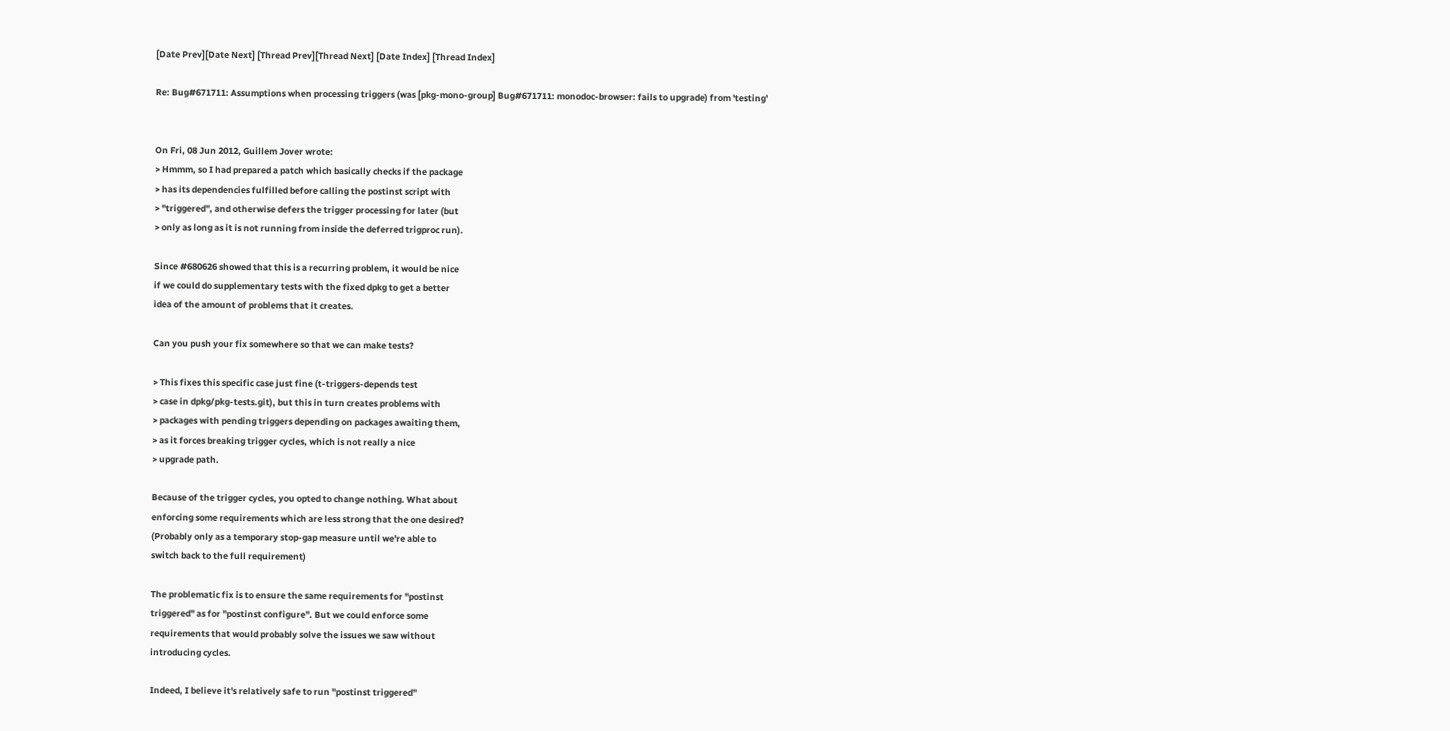[Date Prev][Date Next] [Thread Prev][Thread Next] [Date Index] [Thread Index]

Re: Bug#671711: Assumptions when processing triggers (was [pkg-mono-group] Bug#671711: monodoc-browser: fails to upgrade) from 'testing'


On Fri, 08 Jun 2012, Guillem Jover wrote:
> Hmmm, so I had prepared a patch which basically checks if the package
> has its dependencies fulfilled before calling the postinst script with
> "triggered", and otherwise defers the trigger processing for later (but
> only as long as it is not running from inside the deferred trigproc run).

Since #680626 showed that this is a recurring problem, it would be nice
if we could do supplementary tests with the fixed dpkg to get a better
idea of the amount of problems that it creates.

Can you push your fix somewhere so that we can make tests?

> This fixes this specific case just fine (t-triggers-depends test
> case in dpkg/pkg-tests.git), but this in turn creates problems with
> packages with pending triggers depending on packages awaiting them,
> as it forces breaking trigger cycles, which is not really a nice
> upgrade path.

Because of the trigger cycles, you opted to change nothing. What about
enforcing some requirements which are less strong that the one desired?
(Probably only as a temporary stop-gap measure until we're able to
switch back to the full requirement)

The problematic fix is to ensure the same requirements for "postinst
triggered" as for "postinst configure". But we could enforce some
requirements that would probably solve the issues we saw without
introducing cycles.

Indeed, I believe it's relatively safe to run "postinst triggered"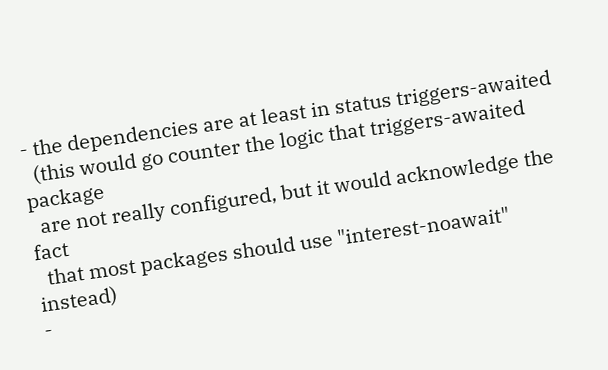- the dependencies are at least in status triggers-awaited
  (this would go counter the logic that triggers-awaited package
  are not really configured, but it would acknowledge the fact
  that most packages should use "interest-noawait" instead)
-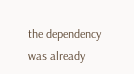the dependency was already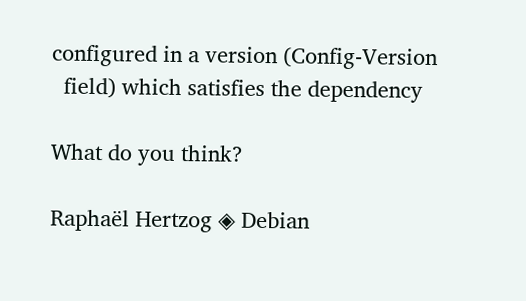configured in a version (Config-Version
  field) which satisfies the dependency

What do you think?

Raphaël Hertzog ◈ Debian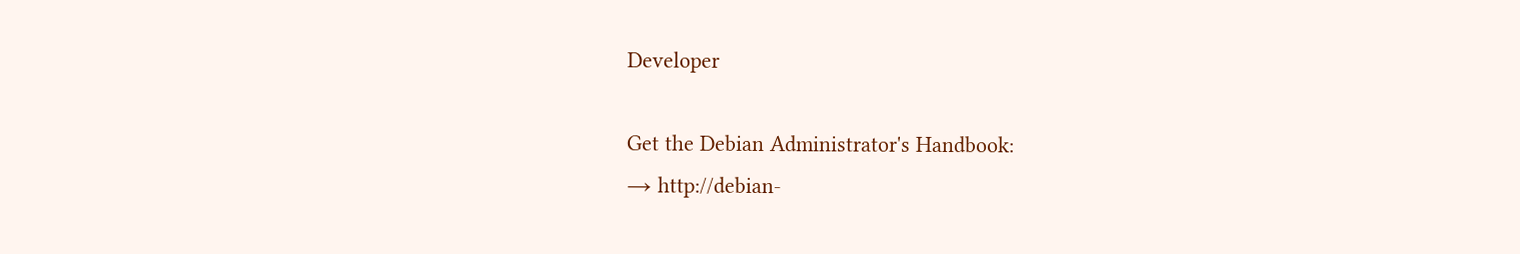Developer

Get the Debian Administrator's Handbook:
→ http://debian-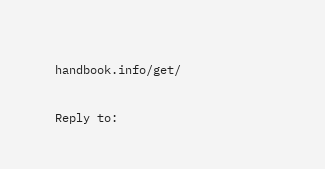handbook.info/get/

Reply to: